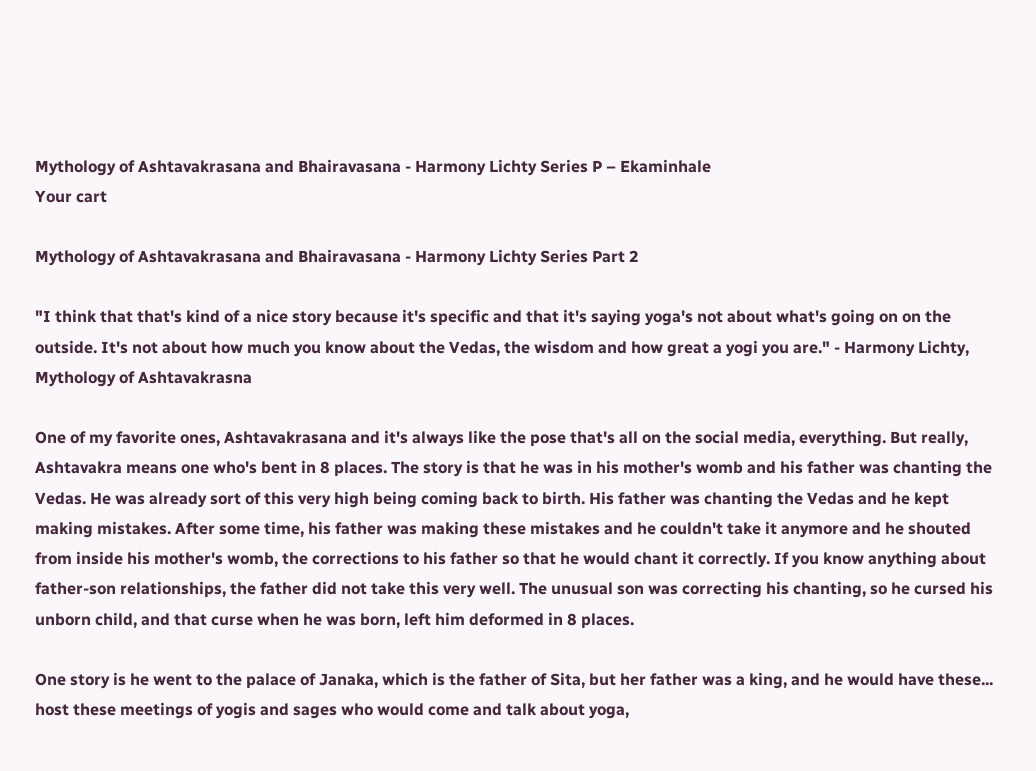Mythology of Ashtavakrasana and Bhairavasana - Harmony Lichty Series P – Ekaminhale
Your cart

Mythology of Ashtavakrasana and Bhairavasana - Harmony Lichty Series Part 2

"I think that that's kind of a nice story because it's specific and that it's saying yoga's not about what's going on on the outside. It's not about how much you know about the Vedas, the wisdom and how great a yogi you are." - Harmony Lichty, Mythology of Ashtavakrasna

One of my favorite ones, Ashtavakrasana and it's always like the pose that's all on the social media, everything. But really, Ashtavakra means one who's bent in 8 places. The story is that he was in his mother's womb and his father was chanting the Vedas. He was already sort of this very high being coming back to birth. His father was chanting the Vedas and he kept making mistakes. After some time, his father was making these mistakes and he couldn't take it anymore and he shouted from inside his mother's womb, the corrections to his father so that he would chant it correctly. If you know anything about father-son relationships, the father did not take this very well. The unusual son was correcting his chanting, so he cursed his unborn child, and that curse when he was born, left him deformed in 8 places.

One story is he went to the palace of Janaka, which is the father of Sita, but her father was a king, and he would have these... host these meetings of yogis and sages who would come and talk about yoga,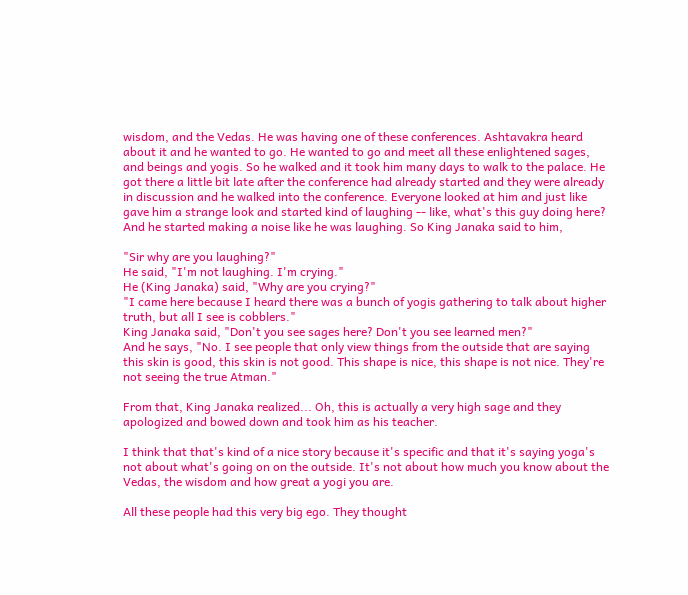wisdom, and the Vedas. He was having one of these conferences. Ashtavakra heard about it and he wanted to go. He wanted to go and meet all these enlightened sages, and beings and yogis. So he walked and it took him many days to walk to the palace. He got there a little bit late after the conference had already started and they were already in discussion and he walked into the conference. Everyone looked at him and just like gave him a strange look and started kind of laughing -- like, what's this guy doing here? And he started making a noise like he was laughing. So King Janaka said to him,

"Sir why are you laughing?"
He said, "I'm not laughing. I'm crying."
He (King Janaka) said, "Why are you crying?"
"I came here because I heard there was a bunch of yogis gathering to talk about higher truth, but all I see is cobblers."
King Janaka said, "Don't you see sages here? Don't you see learned men?"
And he says, "No. I see people that only view things from the outside that are saying this skin is good, this skin is not good. This shape is nice, this shape is not nice. They're not seeing the true Atman."

From that, King Janaka realized... Oh, this is actually a very high sage and they apologized and bowed down and took him as his teacher.

I think that that's kind of a nice story because it's specific and that it's saying yoga's not about what's going on on the outside. It's not about how much you know about the Vedas, the wisdom and how great a yogi you are.

All these people had this very big ego. They thought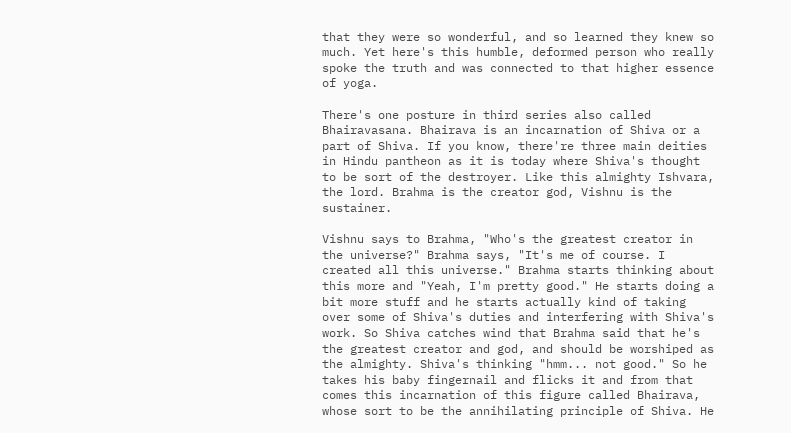that they were so wonderful, and so learned they knew so much. Yet here's this humble, deformed person who really spoke the truth and was connected to that higher essence of yoga.

There's one posture in third series also called Bhairavasana. Bhairava is an incarnation of Shiva or a part of Shiva. If you know, there're three main deities in Hindu pantheon as it is today where Shiva's thought to be sort of the destroyer. Like this almighty Ishvara, the lord. Brahma is the creator god, Vishnu is the sustainer.

Vishnu says to Brahma, "Who's the greatest creator in the universe?" Brahma says, "It's me of course. I created all this universe." Brahma starts thinking about this more and "Yeah, I'm pretty good." He starts doing a bit more stuff and he starts actually kind of taking over some of Shiva's duties and interfering with Shiva's work. So Shiva catches wind that Brahma said that he's the greatest creator and god, and should be worshiped as the almighty. Shiva's thinking "hmm... not good." So he takes his baby fingernail and flicks it and from that comes this incarnation of this figure called Bhairava, whose sort to be the annihilating principle of Shiva. He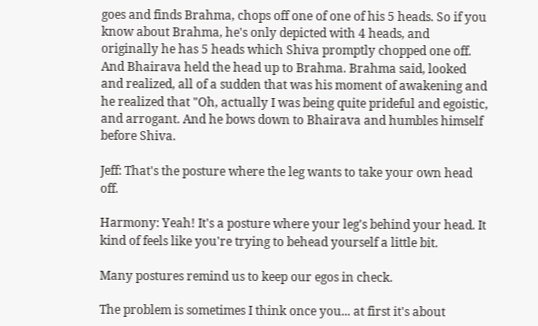goes and finds Brahma, chops off one of one of his 5 heads. So if you know about Brahma, he's only depicted with 4 heads, and originally he has 5 heads which Shiva promptly chopped one off. And Bhairava held the head up to Brahma. Brahma said, looked and realized, all of a sudden that was his moment of awakening and he realized that "Oh, actually I was being quite prideful and egoistic, and arrogant. And he bows down to Bhairava and humbles himself before Shiva.

Jeff: That's the posture where the leg wants to take your own head off.

Harmony: Yeah! It's a posture where your leg's behind your head. It kind of feels like you're trying to behead yourself a little bit.

Many postures remind us to keep our egos in check.

The problem is sometimes I think once you... at first it's about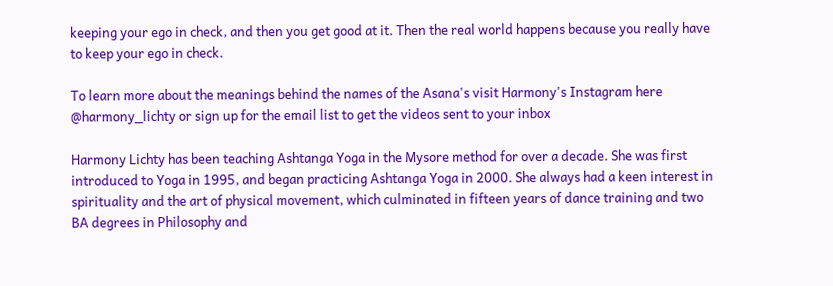keeping your ego in check, and then you get good at it. Then the real world happens because you really have to keep your ego in check.

To learn more about the meanings behind the names of the Asana's visit Harmony's Instagram here @harmony_lichty or sign up for the email list to get the videos sent to your inbox

Harmony Lichty has been teaching Ashtanga Yoga in the Mysore method for over a decade. She was first introduced to Yoga in 1995, and began practicing Ashtanga Yoga in 2000. She always had a keen interest in spirituality and the art of physical movement, which culminated in fifteen years of dance training and two BA degrees in Philosophy and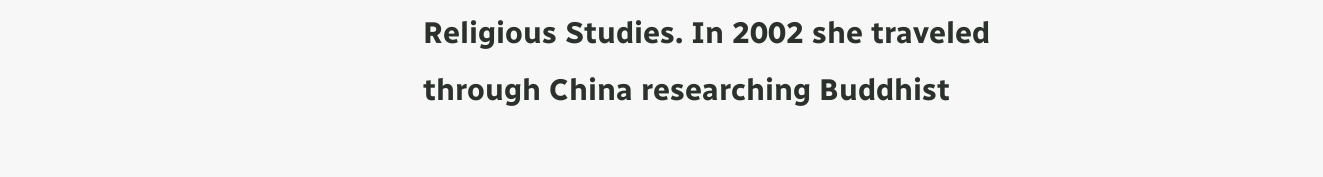Religious Studies. In 2002 she traveled through China researching Buddhist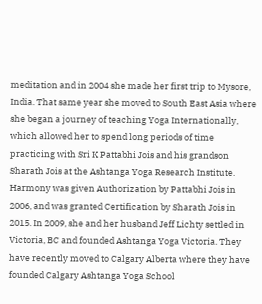meditation and in 2004 she made her first trip to Mysore, India. That same year she moved to South East Asia where she began a journey of teaching Yoga Internationally, which allowed her to spend long periods of time practicing with Sri K Pattabhi Jois and his grandson Sharath Jois at the Ashtanga Yoga Research Institute. Harmony was given Authorization by Pattabhi Jois in 2006, and was granted Certification by Sharath Jois in 2015. In 2009, she and her husband Jeff Lichty settled in Victoria, BC and founded Ashtanga Yoga Victoria. They have recently moved to Calgary Alberta where they have founded Calgary Ashtanga Yoga School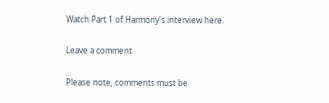Watch Part 1 of Harmony's interview here.

Leave a comment

Please note, comments must be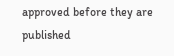approved before they are published